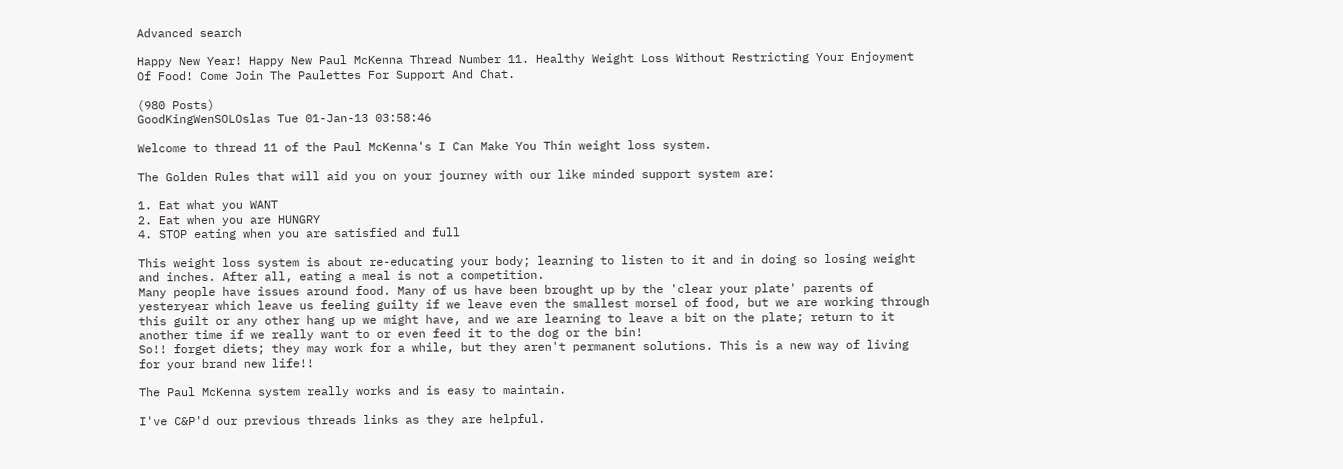Advanced search

Happy New Year! Happy New Paul McKenna Thread Number 11. Healthy Weight Loss Without Restricting Your Enjoyment Of Food! Come Join The Paulettes For Support And Chat.

(980 Posts)
GoodKingWenSOLOslas Tue 01-Jan-13 03:58:46

Welcome to thread 11 of the Paul McKenna's I Can Make You Thin weight loss system.

The Golden Rules that will aid you on your journey with our like minded support system are:

1. Eat what you WANT
2. Eat when you are HUNGRY
4. STOP eating when you are satisfied and full

This weight loss system is about re-educating your body; learning to listen to it and in doing so losing weight and inches. After all, eating a meal is not a competition.
Many people have issues around food. Many of us have been brought up by the 'clear your plate' parents of yesteryear which leave us feeling guilty if we leave even the smallest morsel of food, but we are working through this guilt or any other hang up we might have, and we are learning to leave a bit on the plate; return to it another time if we really want to or even feed it to the dog or the bin!
So!! forget diets; they may work for a while, but they aren't permanent solutions. This is a new way of living for your brand new life!!

The Paul McKenna system really works and is easy to maintain.

I've C&P'd our previous threads links as they are helpful.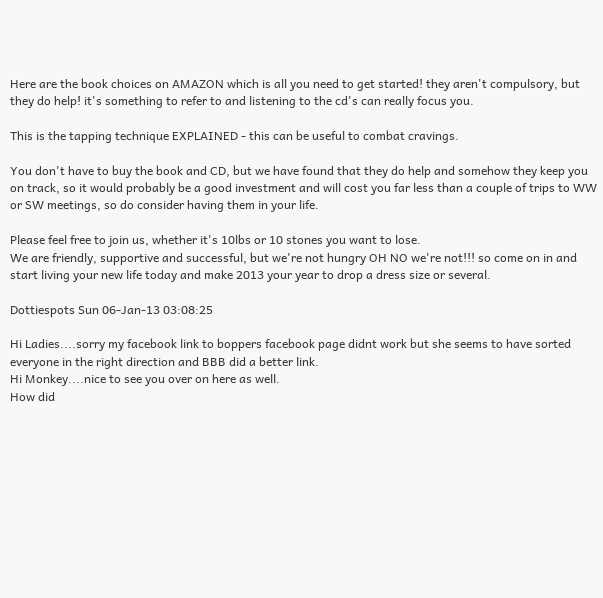Here are the book choices on AMAZON which is all you need to get started! they aren't compulsory, but they do help! it's something to refer to and listening to the cd's can really focus you.

This is the tapping technique EXPLAINED - this can be useful to combat cravings.

You don't have to buy the book and CD, but we have found that they do help and somehow they keep you on track, so it would probably be a good investment and will cost you far less than a couple of trips to WW or SW meetings, so do consider having them in your life.

Please feel free to join us, whether it's 10lbs or 10 stones you want to lose.
We are friendly, supportive and successful, but we're not hungry OH NO we're not!!! so come on in and start living your new life today and make 2013 your year to drop a dress size or several.

Dottiespots Sun 06-Jan-13 03:08:25

Hi Ladies....sorry my facebook link to boppers facebook page didnt work but she seems to have sorted everyone in the right direction and BBB did a better link.
Hi Monkey....nice to see you over on here as well.
How did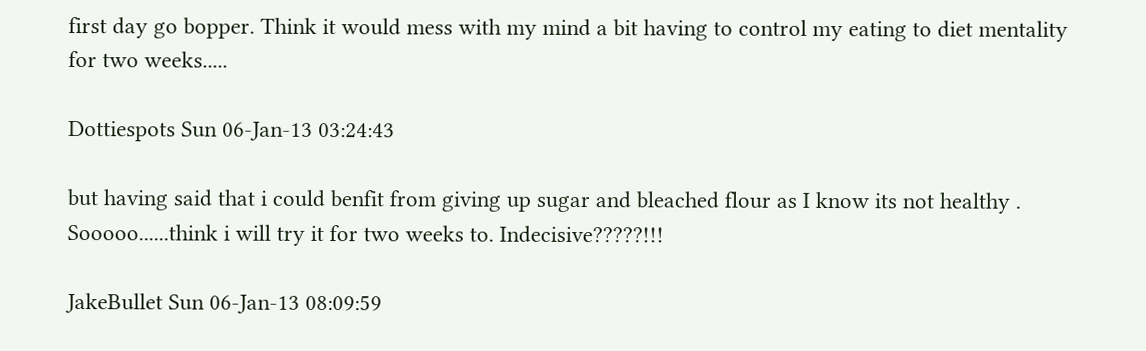first day go bopper. Think it would mess with my mind a bit having to control my eating to diet mentality for two weeks.....

Dottiespots Sun 06-Jan-13 03:24:43

but having said that i could benfit from giving up sugar and bleached flour as I know its not healthy . Sooooo......think i will try it for two weeks to. Indecisive?????!!!

JakeBullet Sun 06-Jan-13 08:09:59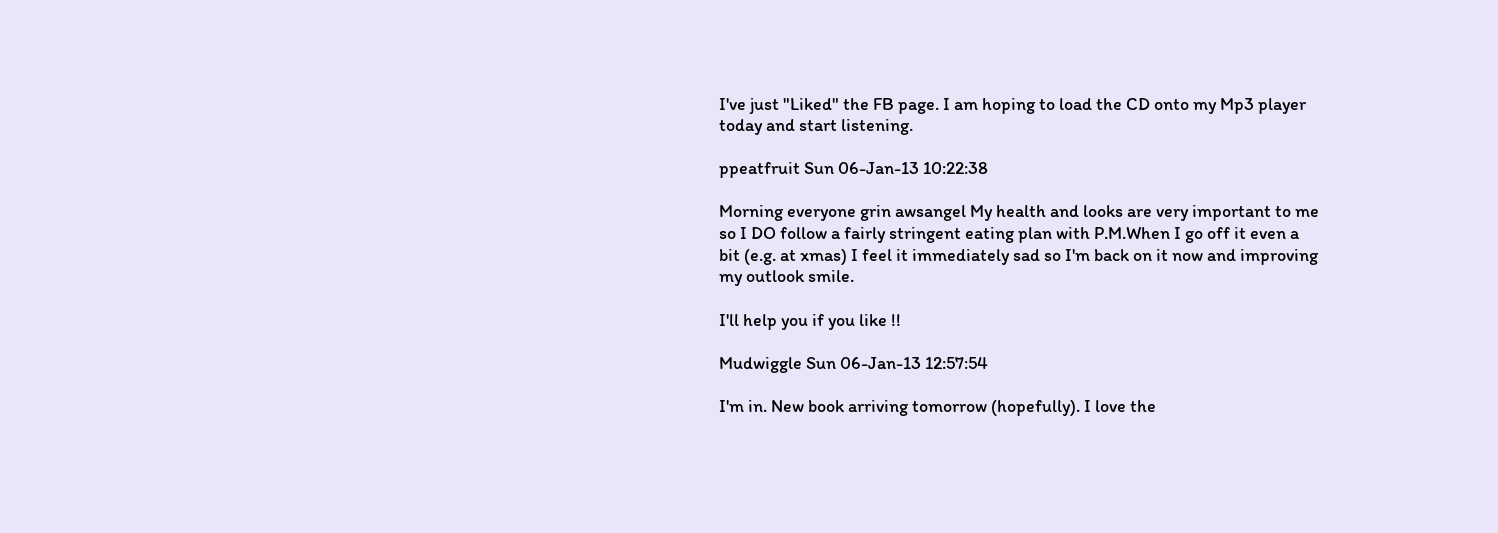I've just "Liked" the FB page. I am hoping to load the CD onto my Mp3 player today and start listening.

ppeatfruit Sun 06-Jan-13 10:22:38

Morning everyone grin awsangel My health and looks are very important to me so I DO follow a fairly stringent eating plan with P.M.When I go off it even a bit (e.g. at xmas) I feel it immediately sad so I'm back on it now and improving my outlook smile.

I'll help you if you like !!

Mudwiggle Sun 06-Jan-13 12:57:54

I'm in. New book arriving tomorrow (hopefully). I love the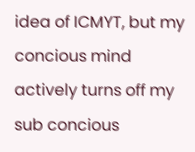idea of ICMYT, but my concious mind actively turns off my sub concious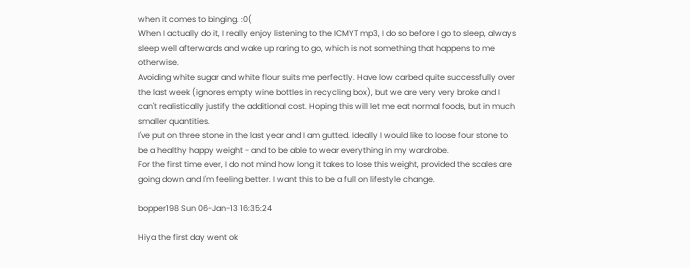when it comes to binging. :0(
When I actually do it, I really enjoy listening to the ICMYT mp3, I do so before I go to sleep, always sleep well afterwards and wake up raring to go, which is not something that happens to me otherwise.
Avoiding white sugar and white flour suits me perfectly. Have low carbed quite successfully over the last week (ignores empty wine bottles in recycling box), but we are very very broke and I can't realistically justify the additional cost. Hoping this will let me eat normal foods, but in much smaller quantities.
I've put on three stone in the last year and I am gutted. Ideally I would like to loose four stone to be a healthy happy weight - and to be able to wear everything in my wardrobe.
For the first time ever, I do not mind how long it takes to lose this weight, provided the scales are going down and I'm feeling better. I want this to be a full on lifestyle change.

bopper198 Sun 06-Jan-13 16:35:24

Hiya the first day went ok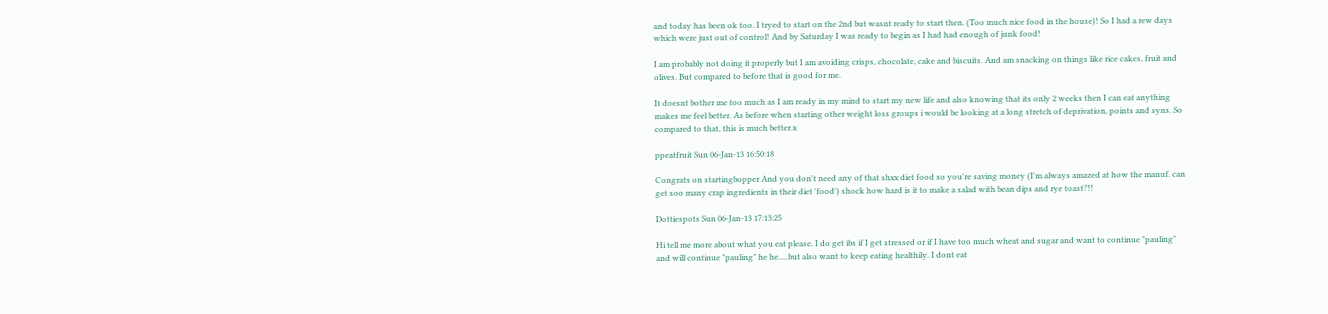and today has been ok too. I tryed to start on the 2nd but wasnt ready to start then. (Too much nice food in the house)! So I had a rew days which were just out of control! And by Saturday I was ready to begin as I had had enough of junk food!

I am probably not doing it properly but I am avoiding crisps, chocolate, cake and biscuits. And am snacking on things like rice cakes, fruit and olives. But compared to before that is good for me.

It doesnt bother me too much as I am ready in my mind to start my new life and also knowing that its only 2 weeks then I can eat anything makes me feel better. As before when starting other weight loss groups i would be looking at a long stretch of deprivation, points and syns. So compared to that, this is much better.x

ppeatfruit Sun 06-Jan-13 16:50:18

Congrats on startingbopper And you don't need any of that shxx diet food so you're saving money (I'm always amazed at how the manuf. can get soo many crap ingredients in their diet 'food') shock how hard is it to make a salad with bean dips and rye toast?!!

Dottiespots Sun 06-Jan-13 17:13:25

Hi tell me more about what you eat please. I do get ibs if I get stressed or if I have too much wheat and sugar and want to continue "pauling" and will continue "pauling" he he.....but also want to keep eating healthily. I dont eat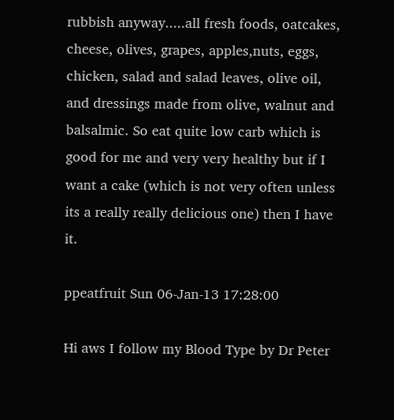rubbish anyway.....all fresh foods, oatcakes, cheese, olives, grapes, apples,nuts, eggs, chicken, salad and salad leaves, olive oil, and dressings made from olive, walnut and balsalmic. So eat quite low carb which is good for me and very very healthy but if I want a cake (which is not very often unless its a really really delicious one) then I have it.

ppeatfruit Sun 06-Jan-13 17:28:00

Hi aws I follow my Blood Type by Dr Peter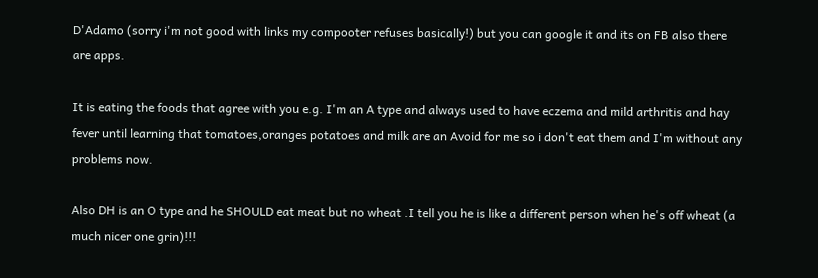D'Adamo (sorry i'm not good with links my compooter refuses basically!) but you can google it and its on FB also there are apps.

It is eating the foods that agree with you e.g. I'm an A type and always used to have eczema and mild arthritis and hay fever until learning that tomatoes,oranges potatoes and milk are an Avoid for me so i don't eat them and I'm without any problems now.

Also DH is an O type and he SHOULD eat meat but no wheat .I tell you he is like a different person when he's off wheat (a much nicer one grin)!!!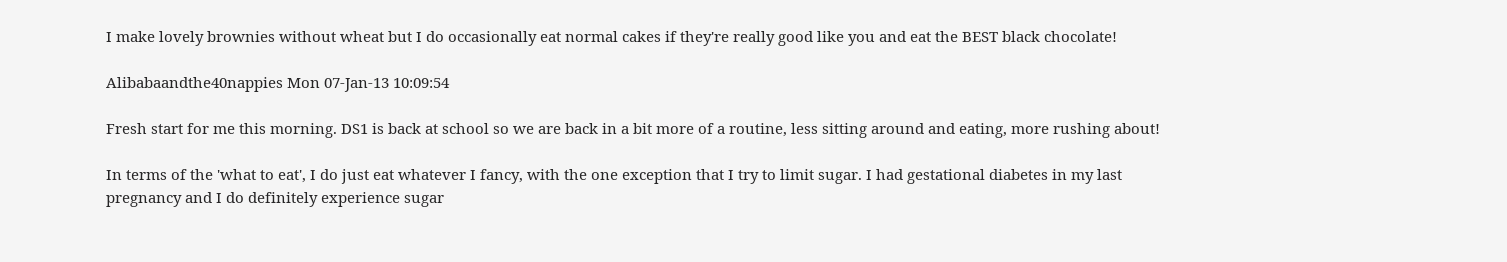I make lovely brownies without wheat but I do occasionally eat normal cakes if they're really good like you and eat the BEST black chocolate!

Alibabaandthe40nappies Mon 07-Jan-13 10:09:54

Fresh start for me this morning. DS1 is back at school so we are back in a bit more of a routine, less sitting around and eating, more rushing about!

In terms of the 'what to eat', I do just eat whatever I fancy, with the one exception that I try to limit sugar. I had gestational diabetes in my last pregnancy and I do definitely experience sugar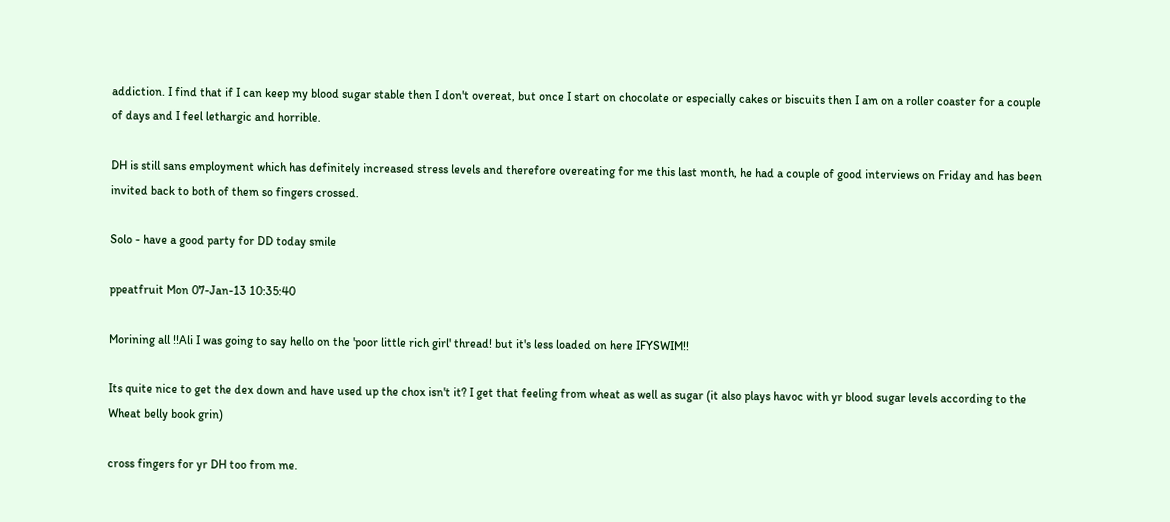addiction. I find that if I can keep my blood sugar stable then I don't overeat, but once I start on chocolate or especially cakes or biscuits then I am on a roller coaster for a couple of days and I feel lethargic and horrible.

DH is still sans employment which has definitely increased stress levels and therefore overeating for me this last month, he had a couple of good interviews on Friday and has been invited back to both of them so fingers crossed.

Solo - have a good party for DD today smile

ppeatfruit Mon 07-Jan-13 10:35:40

Morining all !!Ali I was going to say hello on the 'poor little rich girl' thread! but it's less loaded on here IFYSWIM!!

Its quite nice to get the dex down and have used up the chox isn't it? I get that feeling from wheat as well as sugar (it also plays havoc with yr blood sugar levels according to the Wheat belly book grin)

cross fingers for yr DH too from me.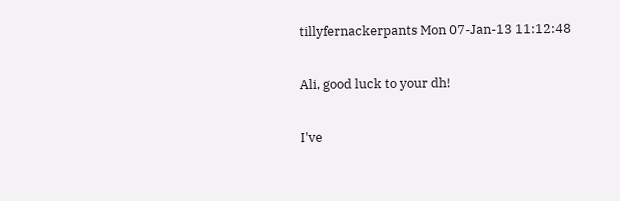tillyfernackerpants Mon 07-Jan-13 11:12:48

Ali, good luck to your dh!

I've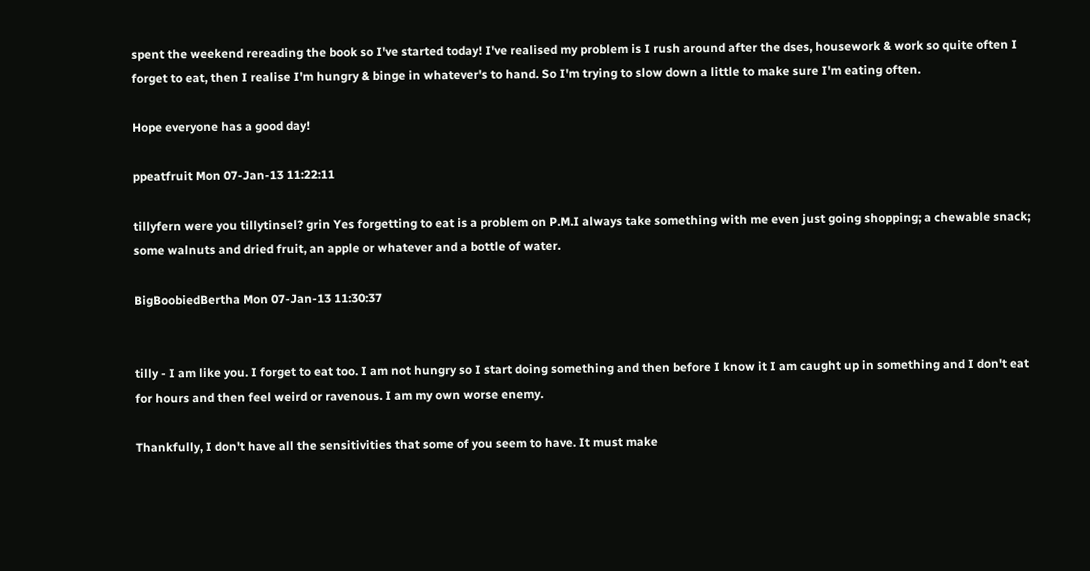spent the weekend rereading the book so I've started today! I've realised my problem is I rush around after the dses, housework & work so quite often I forget to eat, then I realise I'm hungry & binge in whatever's to hand. So I'm trying to slow down a little to make sure I'm eating often.

Hope everyone has a good day!

ppeatfruit Mon 07-Jan-13 11:22:11

tillyfern were you tillytinsel? grin Yes forgetting to eat is a problem on P.M.I always take something with me even just going shopping; a chewable snack; some walnuts and dried fruit, an apple or whatever and a bottle of water.

BigBoobiedBertha Mon 07-Jan-13 11:30:37


tilly - I am like you. I forget to eat too. I am not hungry so I start doing something and then before I know it I am caught up in something and I don't eat for hours and then feel weird or ravenous. I am my own worse enemy.

Thankfully, I don't have all the sensitivities that some of you seem to have. It must make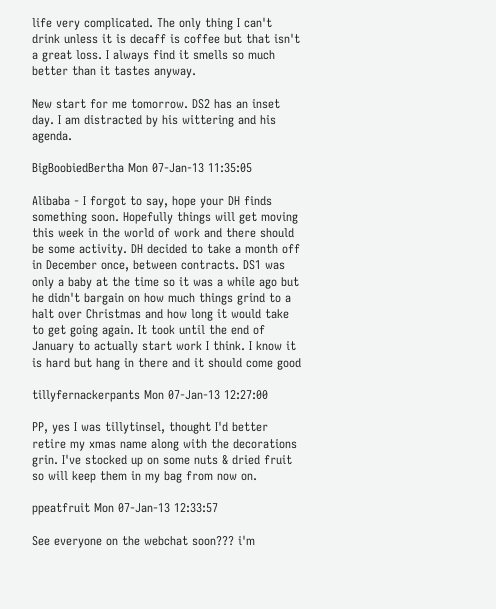life very complicated. The only thing I can't drink unless it is decaff is coffee but that isn't a great loss. I always find it smells so much better than it tastes anyway.

New start for me tomorrow. DS2 has an inset day. I am distracted by his wittering and his agenda.

BigBoobiedBertha Mon 07-Jan-13 11:35:05

Alibaba - I forgot to say, hope your DH finds something soon. Hopefully things will get moving this week in the world of work and there should be some activity. DH decided to take a month off in December once, between contracts. DS1 was only a baby at the time so it was a while ago but he didn't bargain on how much things grind to a halt over Christmas and how long it would take to get going again. It took until the end of January to actually start work I think. I know it is hard but hang in there and it should come good

tillyfernackerpants Mon 07-Jan-13 12:27:00

PP, yes I was tillytinsel, thought I'd better retire my xmas name along with the decorations grin. I've stocked up on some nuts & dried fruit so will keep them in my bag from now on.

ppeatfruit Mon 07-Jan-13 12:33:57

See everyone on the webchat soon??? i'm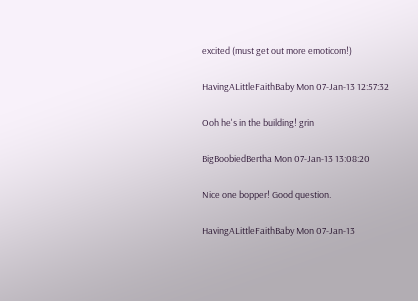excited (must get out more emoticom!)

HavingALittleFaithBaby Mon 07-Jan-13 12:57:32

Ooh he's in the building! grin

BigBoobiedBertha Mon 07-Jan-13 13:08:20

Nice one bopper! Good question.

HavingALittleFaithBaby Mon 07-Jan-13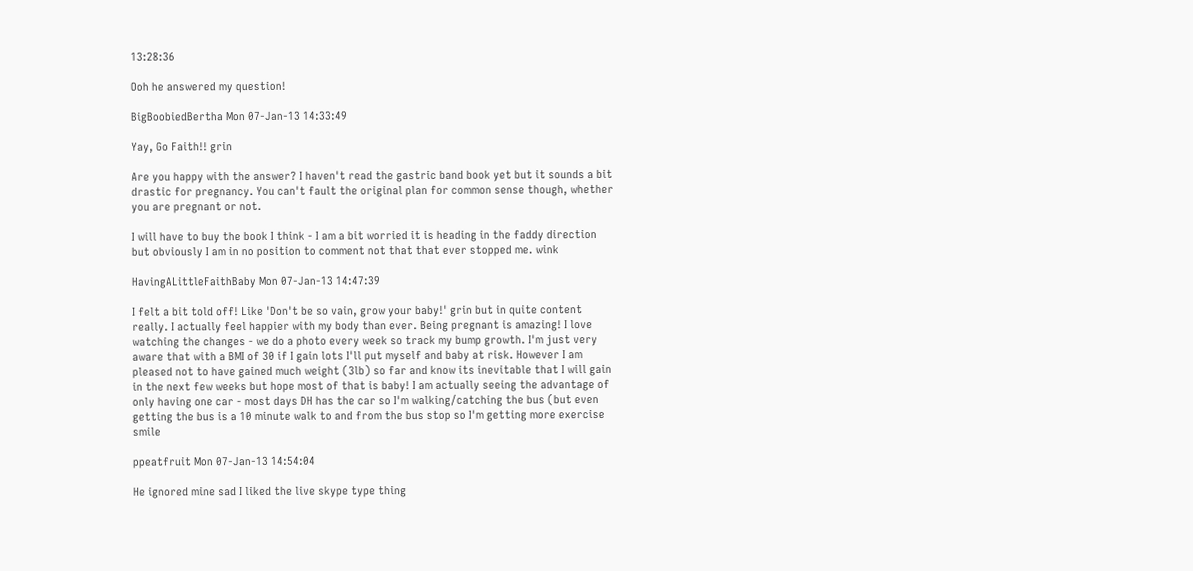13:28:36

Ooh he answered my question!

BigBoobiedBertha Mon 07-Jan-13 14:33:49

Yay, Go Faith!! grin

Are you happy with the answer? I haven't read the gastric band book yet but it sounds a bit drastic for pregnancy. You can't fault the original plan for common sense though, whether you are pregnant or not.

I will have to buy the book I think - I am a bit worried it is heading in the faddy direction but obviously I am in no position to comment not that that ever stopped me. wink

HavingALittleFaithBaby Mon 07-Jan-13 14:47:39

I felt a bit told off! Like 'Don't be so vain, grow your baby!' grin but in quite content really. I actually feel happier with my body than ever. Being pregnant is amazing! I love watching the changes - we do a photo every week so track my bump growth. I'm just very aware that with a BMI of 30 if I gain lots I'll put myself and baby at risk. However I am pleased not to have gained much weight (3lb) so far and know its inevitable that I will gain in the next few weeks but hope most of that is baby! I am actually seeing the advantage of only having one car - most days DH has the car so I'm walking/catching the bus (but even getting the bus is a 10 minute walk to and from the bus stop so I'm getting more exercise smile

ppeatfruit Mon 07-Jan-13 14:54:04

He ignored mine sad I liked the live skype type thing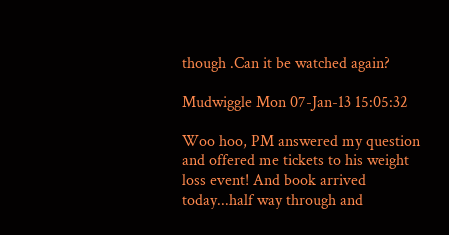though .Can it be watched again?

Mudwiggle Mon 07-Jan-13 15:05:32

Woo hoo, PM answered my question and offered me tickets to his weight loss event! And book arrived today...half way through and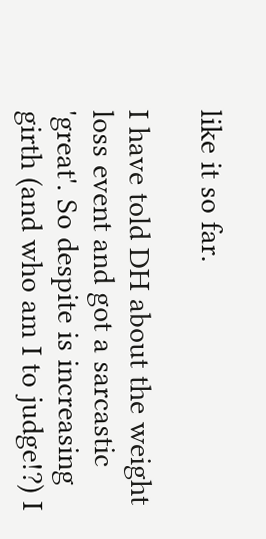like it so far.

I have told DH about the weight loss event and got a sarcastic 'great'. So despite is increasing girth (and who am I to judge!?) I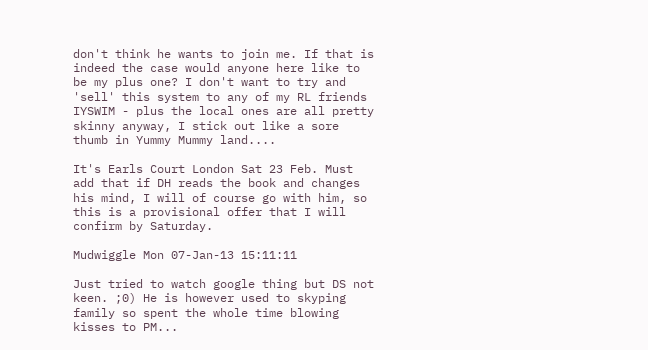don't think he wants to join me. If that is indeed the case would anyone here like to be my plus one? I don't want to try and 'sell' this system to any of my RL friends IYSWIM - plus the local ones are all pretty skinny anyway, I stick out like a sore thumb in Yummy Mummy land....

It's Earls Court London Sat 23 Feb. Must add that if DH reads the book and changes his mind, I will of course go with him, so this is a provisional offer that I will confirm by Saturday.

Mudwiggle Mon 07-Jan-13 15:11:11

Just tried to watch google thing but DS not keen. ;0) He is however used to skyping family so spent the whole time blowing kisses to PM...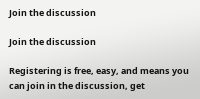Join the discussion

Join the discussion

Registering is free, easy, and means you can join in the discussion, get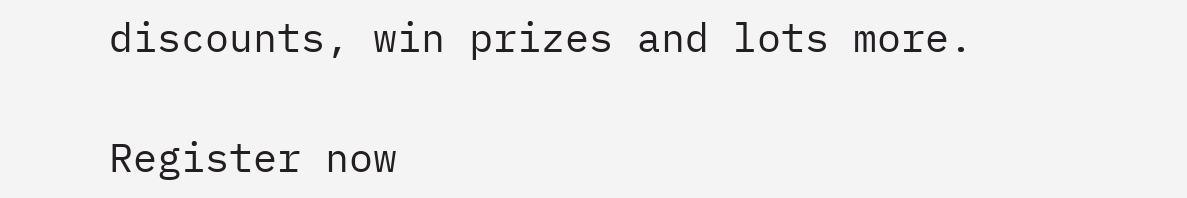discounts, win prizes and lots more.

Register now